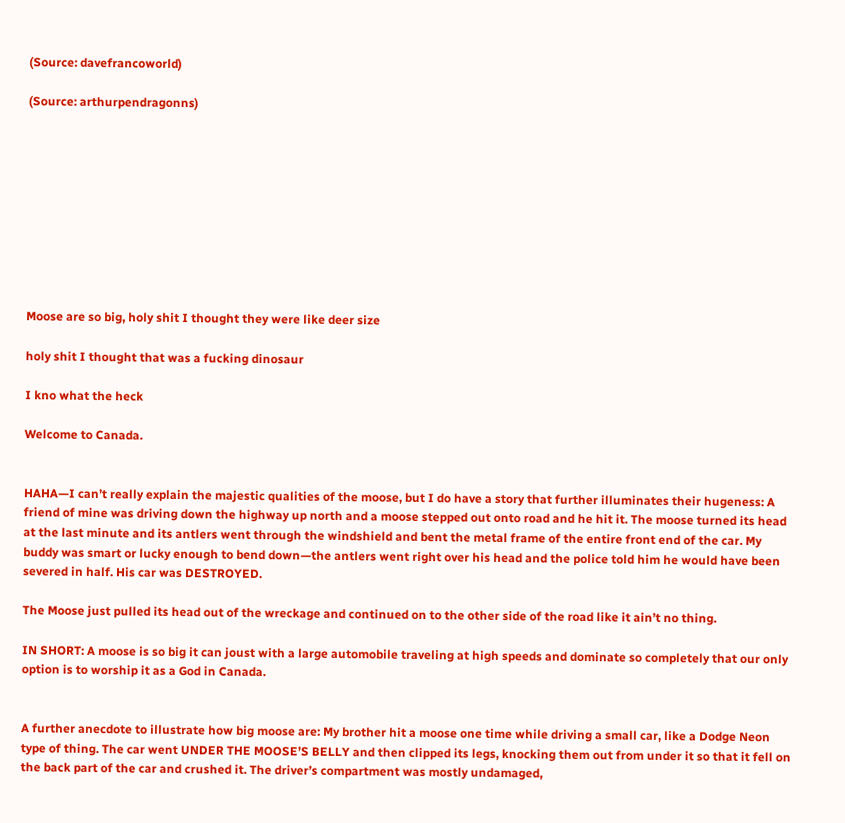(Source: davefrancoworld)

(Source: arthurpendragonns)










Moose are so big, holy shit I thought they were like deer size

holy shit I thought that was a fucking dinosaur

I kno what the heck

Welcome to Canada.


HAHA—I can’t really explain the majestic qualities of the moose, but I do have a story that further illuminates their hugeness: A friend of mine was driving down the highway up north and a moose stepped out onto road and he hit it. The moose turned its head at the last minute and its antlers went through the windshield and bent the metal frame of the entire front end of the car. My buddy was smart or lucky enough to bend down—the antlers went right over his head and the police told him he would have been severed in half. His car was DESTROYED.

The Moose just pulled its head out of the wreckage and continued on to the other side of the road like it ain’t no thing.

IN SHORT: A moose is so big it can joust with a large automobile traveling at high speeds and dominate so completely that our only option is to worship it as a God in Canada.


A further anecdote to illustrate how big moose are: My brother hit a moose one time while driving a small car, like a Dodge Neon type of thing. The car went UNDER THE MOOSE’S BELLY and then clipped its legs, knocking them out from under it so that it fell on the back part of the car and crushed it. The driver’s compartment was mostly undamaged,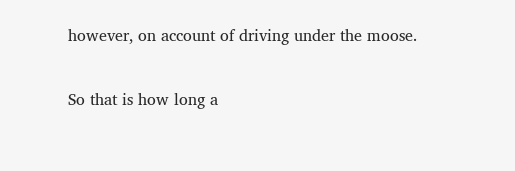however, on account of driving under the moose.

So that is how long a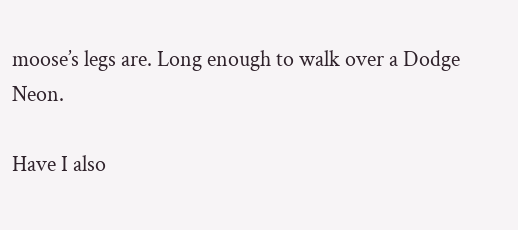moose’s legs are. Long enough to walk over a Dodge Neon.

Have I also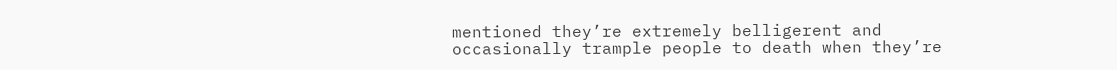mentioned they’re extremely belligerent and occasionally trample people to death when they’re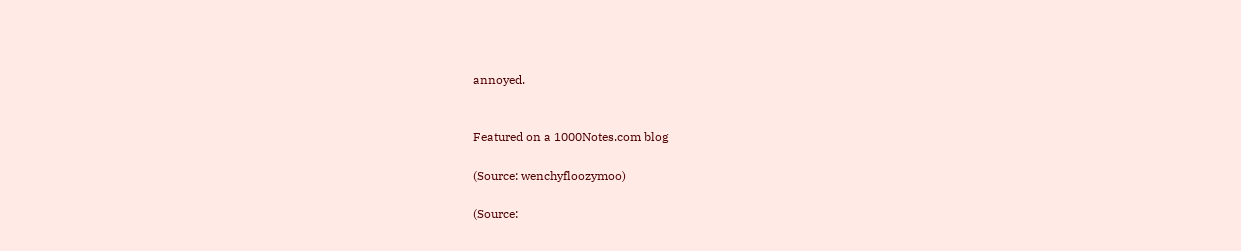annoyed.


Featured on a 1000Notes.com blog

(Source: wenchyfloozymoo)

(Source: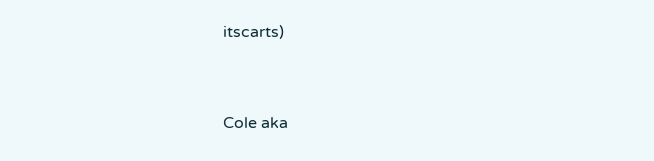itscarts)


Cole aka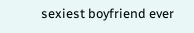sexiest boyfriend ever